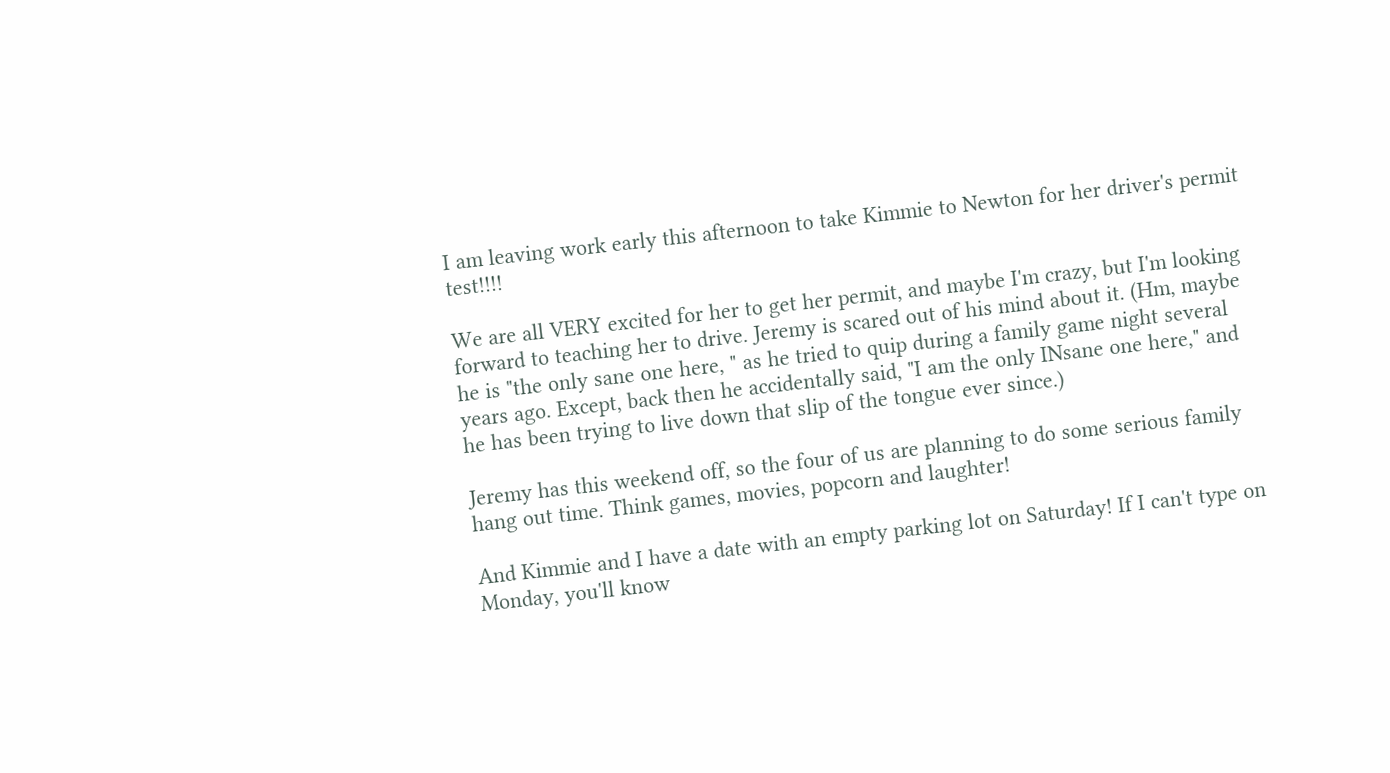I am leaving work early this afternoon to take Kimmie to Newton for her driver's permit test!!!!

We are all VERY excited for her to get her permit, and maybe I'm crazy, but I'm looking forward to teaching her to drive. Jeremy is scared out of his mind about it. (Hm, maybe he is "the only sane one here, " as he tried to quip during a family game night several years ago. Except, back then he accidentally said, "I am the only INsane one here," and he has been trying to live down that slip of the tongue ever since.)

Jeremy has this weekend off, so the four of us are planning to do some serious family hang out time. Think games, movies, popcorn and laughter!

And Kimmie and I have a date with an empty parking lot on Saturday! If I can't type on Monday, you'll know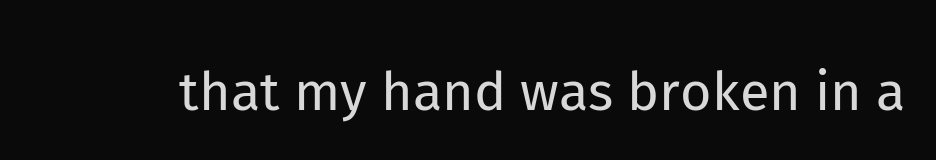that my hand was broken in a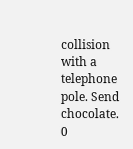collision with a telephone pole. Send chocolate.
0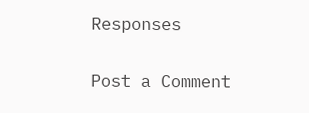Responses

Post a Comment